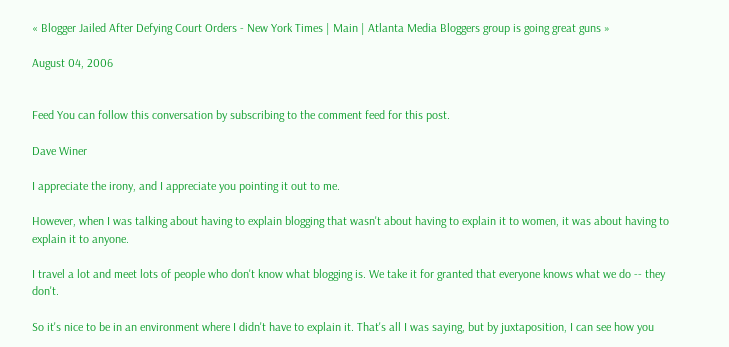« Blogger Jailed After Defying Court Orders - New York Times | Main | Atlanta Media Bloggers group is going great guns »

August 04, 2006


Feed You can follow this conversation by subscribing to the comment feed for this post.

Dave Winer

I appreciate the irony, and I appreciate you pointing it out to me.

However, when I was talking about having to explain blogging that wasn't about having to explain it to women, it was about having to explain it to anyone.

I travel a lot and meet lots of people who don't know what blogging is. We take it for granted that everyone knows what we do -- they don't.

So it's nice to be in an environment where I didn't have to explain it. That's all I was saying, but by juxtaposition, I can see how you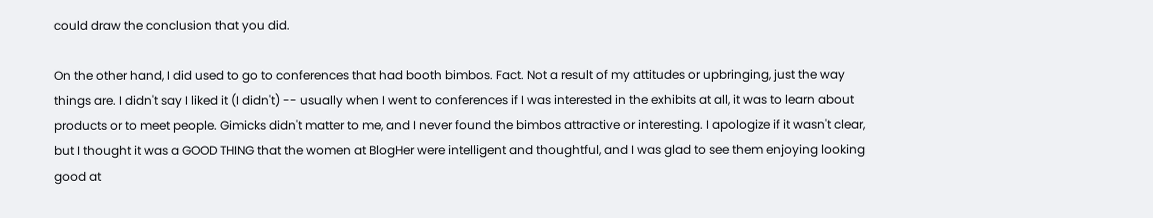could draw the conclusion that you did.

On the other hand, I did used to go to conferences that had booth bimbos. Fact. Not a result of my attitudes or upbringing, just the way things are. I didn't say I liked it (I didn't) -- usually when I went to conferences if I was interested in the exhibits at all, it was to learn about products or to meet people. Gimicks didn't matter to me, and I never found the bimbos attractive or interesting. I apologize if it wasn't clear, but I thought it was a GOOD THING that the women at BlogHer were intelligent and thoughtful, and I was glad to see them enjoying looking good at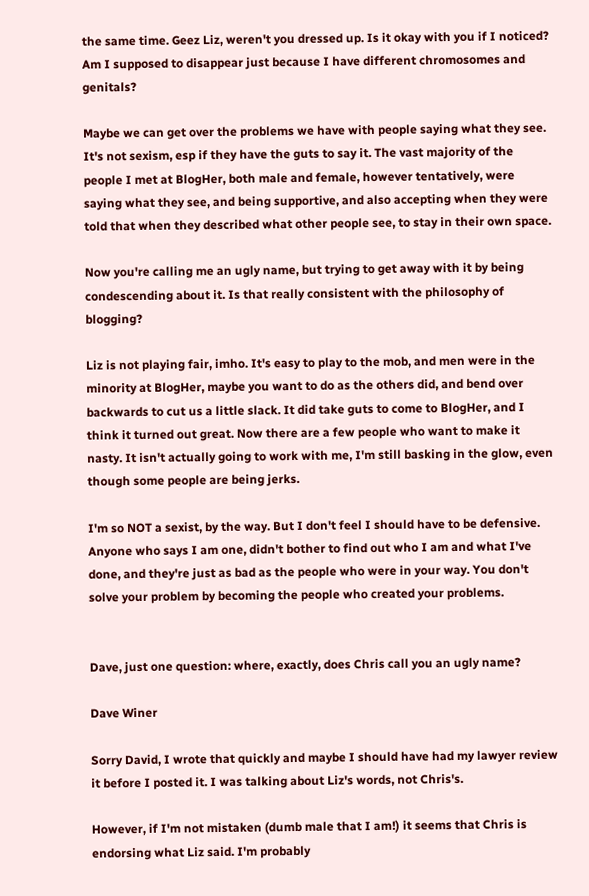the same time. Geez Liz, weren't you dressed up. Is it okay with you if I noticed? Am I supposed to disappear just because I have different chromosomes and genitals?

Maybe we can get over the problems we have with people saying what they see. It's not sexism, esp if they have the guts to say it. The vast majority of the people I met at BlogHer, both male and female, however tentatively, were saying what they see, and being supportive, and also accepting when they were told that when they described what other people see, to stay in their own space.

Now you're calling me an ugly name, but trying to get away with it by being condescending about it. Is that really consistent with the philosophy of blogging?

Liz is not playing fair, imho. It's easy to play to the mob, and men were in the minority at BlogHer, maybe you want to do as the others did, and bend over backwards to cut us a little slack. It did take guts to come to BlogHer, and I think it turned out great. Now there are a few people who want to make it nasty. It isn't actually going to work with me, I'm still basking in the glow, even though some people are being jerks.

I'm so NOT a sexist, by the way. But I don't feel I should have to be defensive. Anyone who says I am one, didn't bother to find out who I am and what I've done, and they're just as bad as the people who were in your way. You don't solve your problem by becoming the people who created your problems.


Dave, just one question: where, exactly, does Chris call you an ugly name?

Dave Winer

Sorry David, I wrote that quickly and maybe I should have had my lawyer review it before I posted it. I was talking about Liz's words, not Chris's.

However, if I'm not mistaken (dumb male that I am!) it seems that Chris is endorsing what Liz said. I'm probably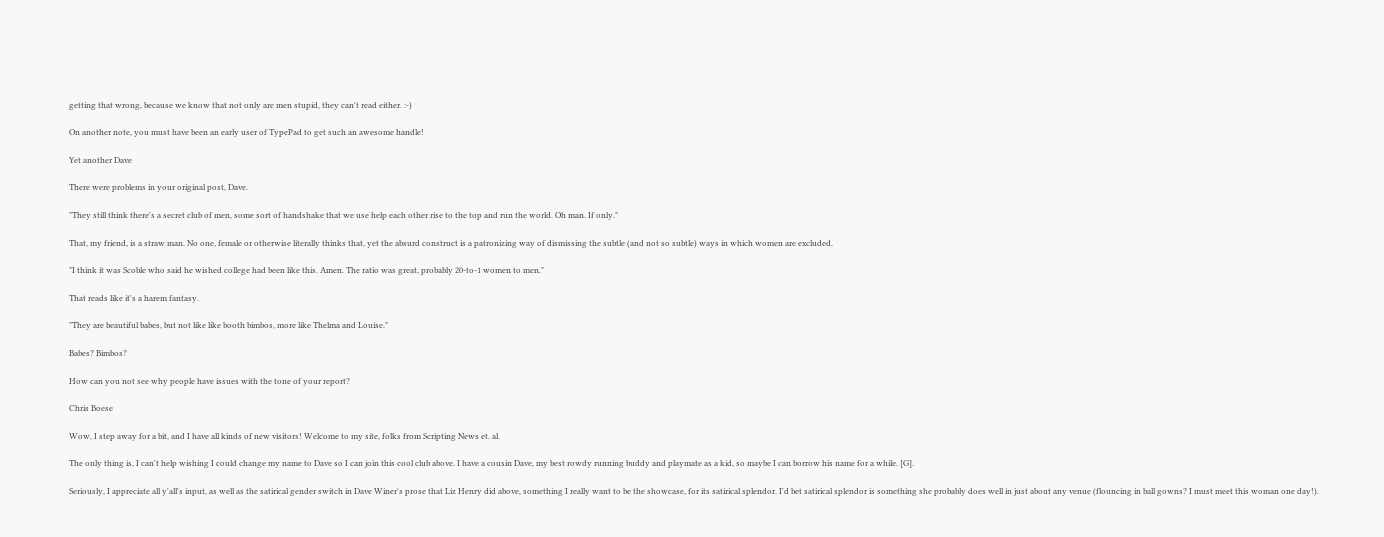getting that wrong, because we know that not only are men stupid, they can't read either. :-)

On another note, you must have been an early user of TypePad to get such an awesome handle!

Yet another Dave

There were problems in your original post, Dave.

"They still think there's a secret club of men, some sort of handshake that we use help each other rise to the top and run the world. Oh man. If only."

That, my friend, is a straw man. No one, female or otherwise literally thinks that, yet the absurd construct is a patronizing way of dismissing the subtle (and not so subtle) ways in which women are excluded.

"I think it was Scoble who said he wished college had been like this. Amen. The ratio was great, probably 20-to-1 women to men."

That reads like it's a harem fantasy.

"They are beautiful babes, but not like like booth bimbos, more like Thelma and Louise."

Babes? Bimbos?

How can you not see why people have issues with the tone of your report?

Chris Boese

Wow, I step away for a bit, and I have all kinds of new visitors! Welcome to my site, folks from Scripting News et. al.

The only thing is, I can't help wishing I could change my name to Dave so I can join this cool club above. I have a cousin Dave, my best rowdy running buddy and playmate as a kid, so maybe I can borrow his name for a while. [G].

Seriously, I appreciate all y'all's input, as well as the satirical gender switch in Dave Winer's prose that Liz Henry did above, something I really want to be the showcase, for its satirical splendor. I'd bet satirical splendor is something she probably does well in just about any venue (flouncing in ball gowns? I must meet this woman one day!).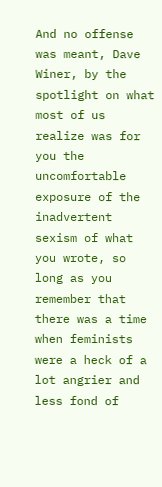And no offense was meant, Dave Winer, by the spotlight on what most of us realize was for you the uncomfortable exposure of the inadvertent sexism of what you wrote, so long as you remember that there was a time when feminists were a heck of a lot angrier and less fond of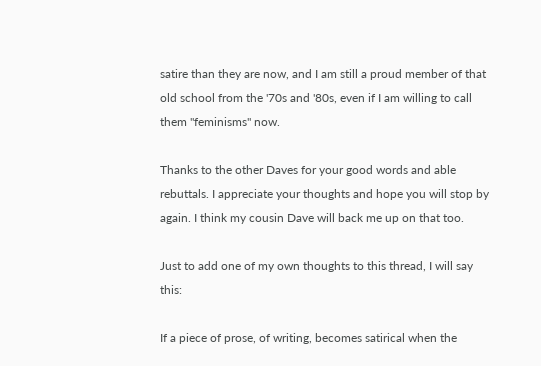satire than they are now, and I am still a proud member of that old school from the '70s and '80s, even if I am willing to call them "feminisms" now.

Thanks to the other Daves for your good words and able rebuttals. I appreciate your thoughts and hope you will stop by again. I think my cousin Dave will back me up on that too.

Just to add one of my own thoughts to this thread, I will say this:

If a piece of prose, of writing, becomes satirical when the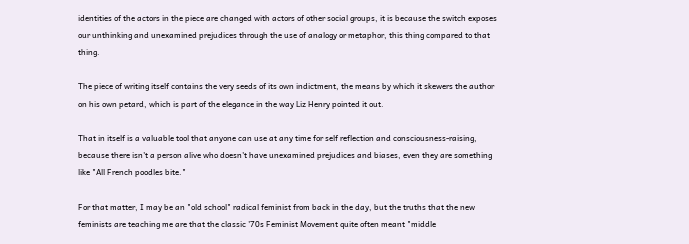identities of the actors in the piece are changed with actors of other social groups, it is because the switch exposes our unthinking and unexamined prejudices through the use of analogy or metaphor, this thing compared to that thing.

The piece of writing itself contains the very seeds of its own indictment, the means by which it skewers the author on his own petard, which is part of the elegance in the way Liz Henry pointed it out.

That in itself is a valuable tool that anyone can use at any time for self reflection and consciousness-raising, because there isn't a person alive who doesn't have unexamined prejudices and biases, even they are something like "All French poodles bite."

For that matter, I may be an "old school" radical feminist from back in the day, but the truths that the new feminists are teaching me are that the classic '70s Feminist Movement quite often meant "middle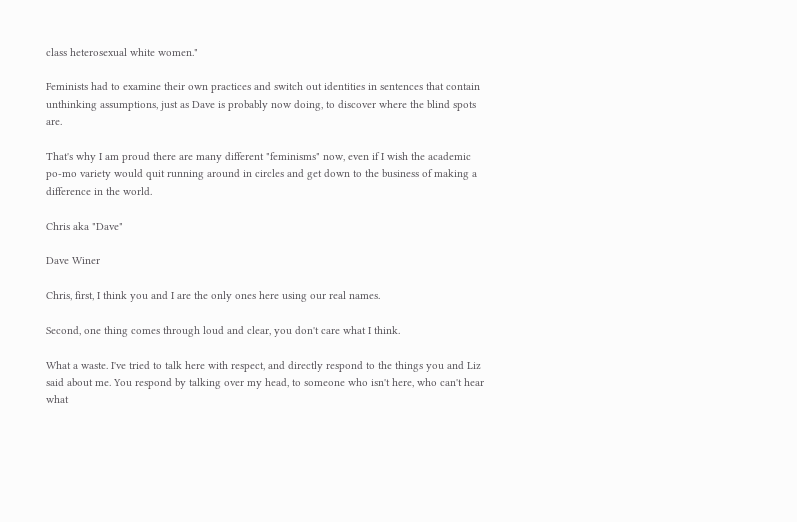class heterosexual white women."

Feminists had to examine their own practices and switch out identities in sentences that contain unthinking assumptions, just as Dave is probably now doing, to discover where the blind spots are.

That's why I am proud there are many different "feminisms" now, even if I wish the academic po-mo variety would quit running around in circles and get down to the business of making a difference in the world.

Chris aka "Dave"

Dave Winer

Chris, first, I think you and I are the only ones here using our real names.

Second, one thing comes through loud and clear, you don't care what I think.

What a waste. I've tried to talk here with respect, and directly respond to the things you and Liz said about me. You respond by talking over my head, to someone who isn't here, who can't hear what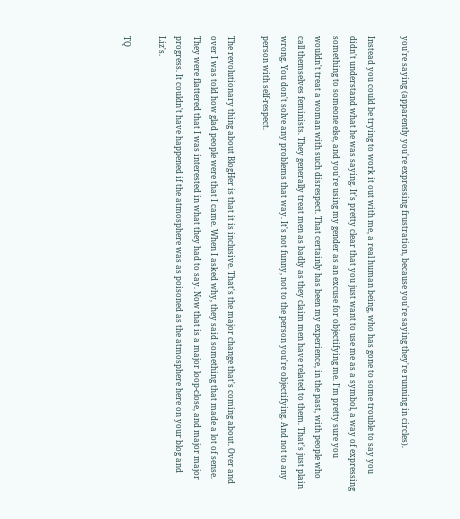you're saying (apparently you're expressing frustration, because you're saying they're running in circles).

Instead you could be trying to work it out with me, a real human being, who has gone to some trouble to say you didn't understand what he was saying. It's pretty clear that you just want to use me as a symbol, a way of expressing something to someone else, and you're using my gender as an excuse for objectifying me. I'm pretty sure you wouldn't treat a woman with such disrespect. That certainly has been my experience, in the past, with people who call themselves feminists. They generally treat men as badly as they claim men have related to them. That's just plain wrong. You don't solve any problems that way. It's not funny, not to the person you're objectifying. And not to any person with self-respect.

The revolutionary thing about BlogHer is that it is inclusive. That's the major change that's coming about. Over and over I was told how glad people were that I came. When I asked why, they said something that made a lot of sense. They were flattered that I was interested in what they had to say. Now that is a major loop-close, and major major progress. It couldn't have happened if the atmosphere was as poisoned as the atmosphere here on your blog and Liz's.

TQ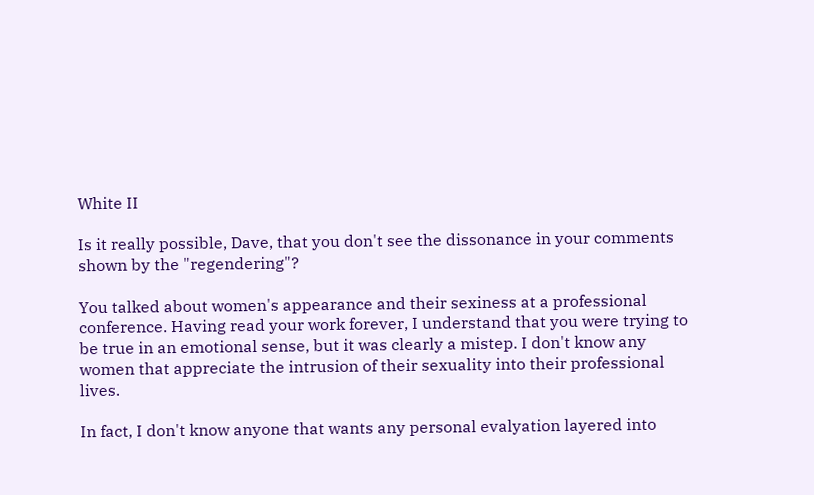White II

Is it really possible, Dave, that you don't see the dissonance in your comments shown by the "regendering"?

You talked about women's appearance and their sexiness at a professional conference. Having read your work forever, I understand that you were trying to be true in an emotional sense, but it was clearly a mistep. I don't know any women that appreciate the intrusion of their sexuality into their professional lives.

In fact, I don't know anyone that wants any personal evalyation layered into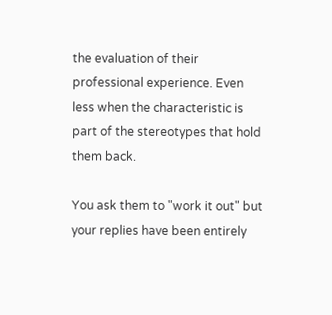the evaluation of their professional experience. Even less when the characteristic is part of the stereotypes that hold them back.

You ask them to "work it out" but your replies have been entirely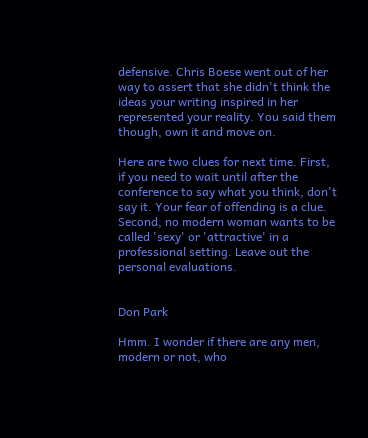defensive. Chris Boese went out of her way to assert that she didn't think the ideas your writing inspired in her represented your reality. You said them though, own it and move on.

Here are two clues for next time. First, if you need to wait until after the conference to say what you think, don't say it. Your fear of offending is a clue. Second, no modern woman wants to be called 'sexy' or 'attractive' in a professional setting. Leave out the personal evaluations.


Don Park

Hmm. I wonder if there are any men, modern or not, who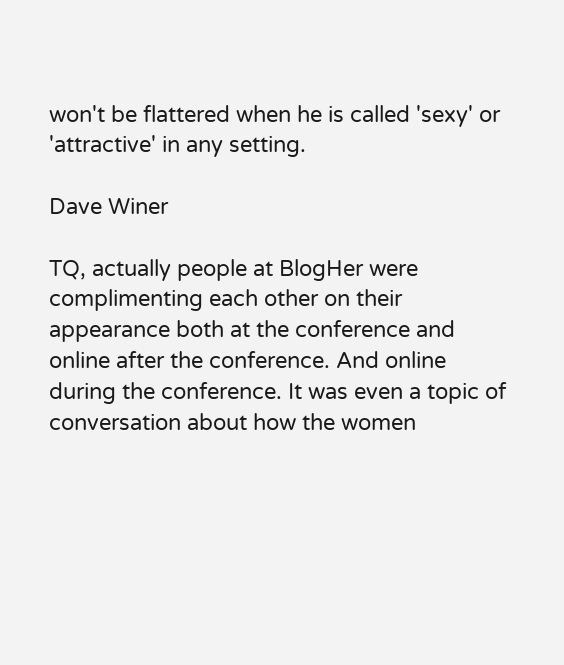won't be flattered when he is called 'sexy' or 'attractive' in any setting.

Dave Winer

TQ, actually people at BlogHer were complimenting each other on their appearance both at the conference and online after the conference. And online during the conference. It was even a topic of conversation about how the women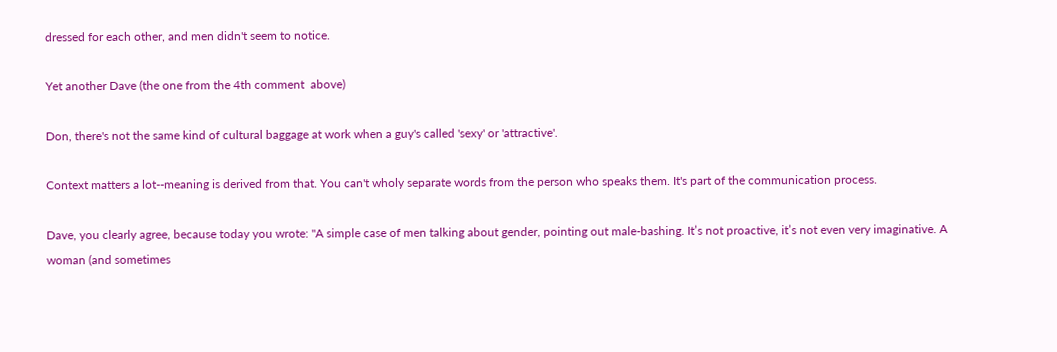dressed for each other, and men didn't seem to notice.

Yet another Dave (the one from the 4th comment  above)

Don, there's not the same kind of cultural baggage at work when a guy's called 'sexy' or 'attractive'.

Context matters a lot--meaning is derived from that. You can't wholy separate words from the person who speaks them. It's part of the communication process.

Dave, you clearly agree, because today you wrote: "A simple case of men talking about gender, pointing out male-bashing. It’s not proactive, it’s not even very imaginative. A woman (and sometimes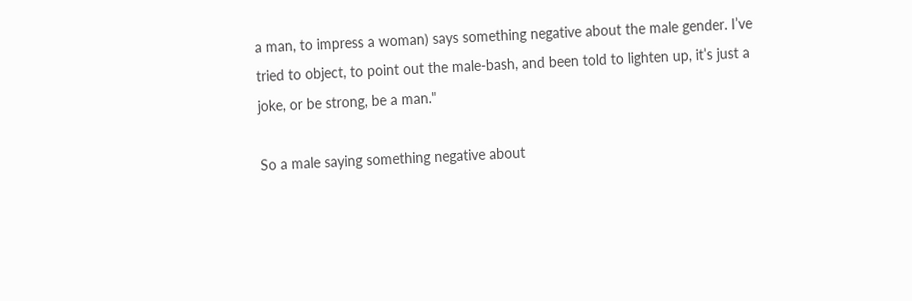a man, to impress a woman) says something negative about the male gender. I’ve tried to object, to point out the male-bash, and been told to lighten up, it’s just a joke, or be strong, be a man."

So a male saying something negative about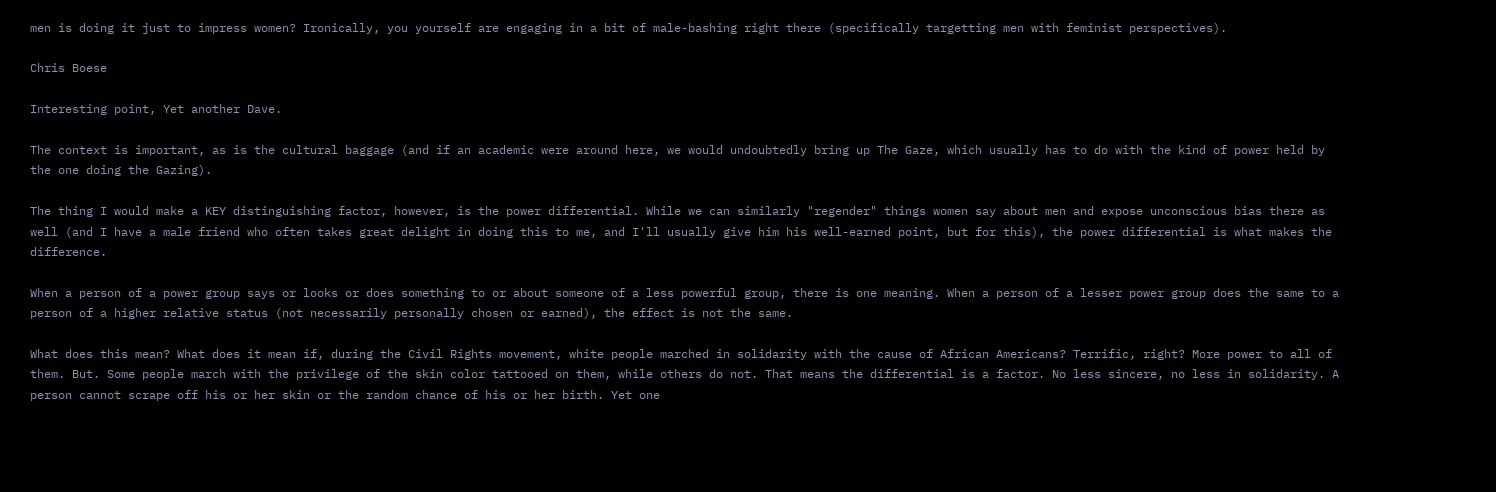men is doing it just to impress women? Ironically, you yourself are engaging in a bit of male-bashing right there (specifically targetting men with feminist perspectives).

Chris Boese

Interesting point, Yet another Dave.

The context is important, as is the cultural baggage (and if an academic were around here, we would undoubtedly bring up The Gaze, which usually has to do with the kind of power held by the one doing the Gazing).

The thing I would make a KEY distinguishing factor, however, is the power differential. While we can similarly "regender" things women say about men and expose unconscious bias there as well (and I have a male friend who often takes great delight in doing this to me, and I'll usually give him his well-earned point, but for this), the power differential is what makes the difference.

When a person of a power group says or looks or does something to or about someone of a less powerful group, there is one meaning. When a person of a lesser power group does the same to a person of a higher relative status (not necessarily personally chosen or earned), the effect is not the same.

What does this mean? What does it mean if, during the Civil Rights movement, white people marched in solidarity with the cause of African Americans? Terrific, right? More power to all of them. But. Some people march with the privilege of the skin color tattooed on them, while others do not. That means the differential is a factor. No less sincere, no less in solidarity. A person cannot scrape off his or her skin or the random chance of his or her birth. Yet one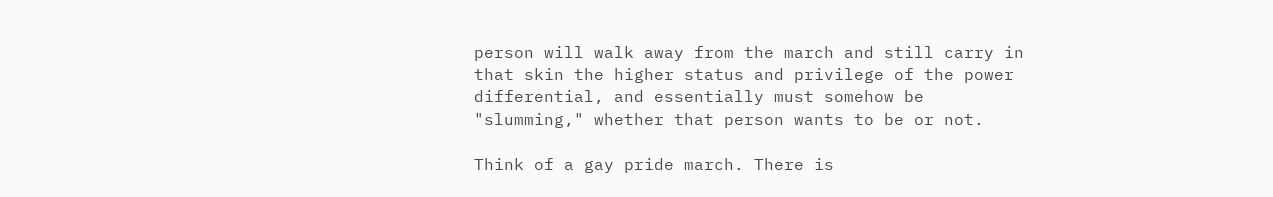person will walk away from the march and still carry in that skin the higher status and privilege of the power differential, and essentially must somehow be "slumming," whether that person wants to be or not.

Think of a gay pride march. There is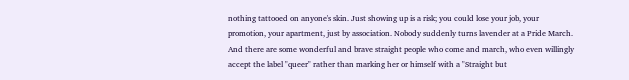nothing tattooed on anyone's skin. Just showing up is a risk; you could lose your job, your promotion, your apartment, just by association. Nobody suddenly turns lavender at a Pride March. And there are some wonderful and brave straight people who come and march, who even willingly accept the label "queer" rather than marking her or himself with a "Straight but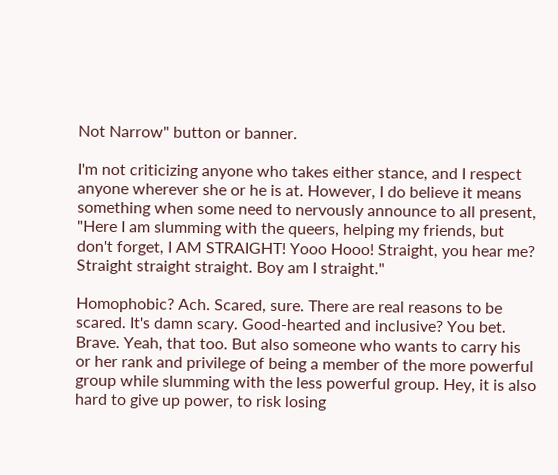Not Narrow" button or banner.

I'm not criticizing anyone who takes either stance, and I respect anyone wherever she or he is at. However, I do believe it means something when some need to nervously announce to all present, "Here I am slumming with the queers, helping my friends, but don't forget, I AM STRAIGHT! Yooo Hooo! Straight, you hear me? Straight straight straight. Boy am I straight."

Homophobic? Ach. Scared, sure. There are real reasons to be scared. It's damn scary. Good-hearted and inclusive? You bet. Brave. Yeah, that too. But also someone who wants to carry his or her rank and privilege of being a member of the more powerful group while slumming with the less powerful group. Hey, it is also hard to give up power, to risk losing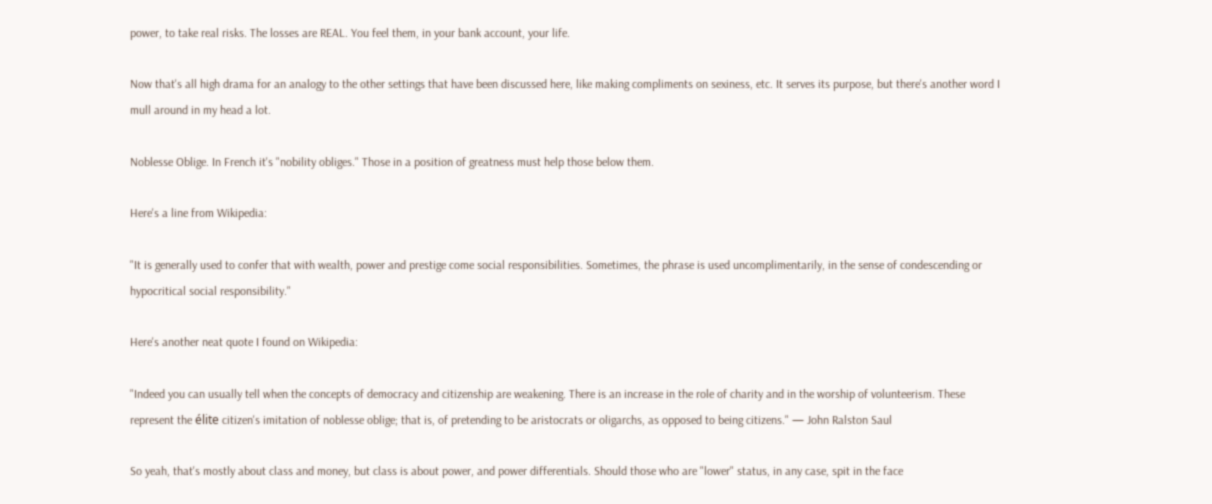power, to take real risks. The losses are REAL. You feel them, in your bank account, your life.

Now that's all high drama for an analogy to the other settings that have been discussed here, like making compliments on sexiness, etc. It serves its purpose, but there's another word I mull around in my head a lot.

Noblesse Oblige. In French it's "nobility obliges." Those in a position of greatness must help those below them.

Here's a line from Wikipedia:

"It is generally used to confer that with wealth, power and prestige come social responsibilities. Sometimes, the phrase is used uncomplimentarily, in the sense of condescending or hypocritical social responsibility."

Here's another neat quote I found on Wikipedia:

"Indeed you can usually tell when the concepts of democracy and citizenship are weakening. There is an increase in the role of charity and in the worship of volunteerism. These represent the élite citizen's imitation of noblesse oblige; that is, of pretending to be aristocrats or oligarchs, as opposed to being citizens." — John Ralston Saul

So yeah, that's mostly about class and money, but class is about power, and power differentials. Should those who are "lower" status, in any case, spit in the face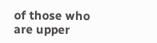of those who are upper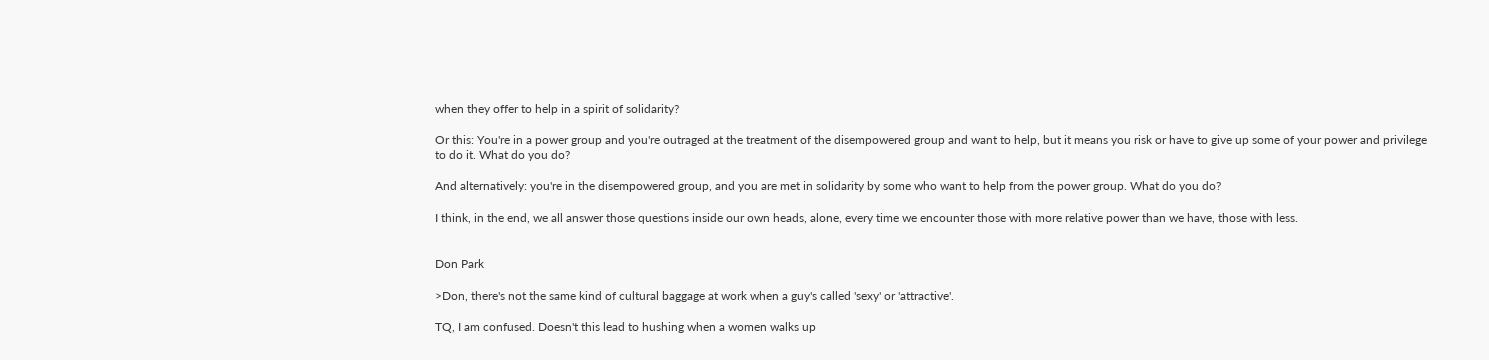when they offer to help in a spirit of solidarity?

Or this: You're in a power group and you're outraged at the treatment of the disempowered group and want to help, but it means you risk or have to give up some of your power and privilege to do it. What do you do?

And alternatively: you're in the disempowered group, and you are met in solidarity by some who want to help from the power group. What do you do?

I think, in the end, we all answer those questions inside our own heads, alone, every time we encounter those with more relative power than we have, those with less.


Don Park

>Don, there's not the same kind of cultural baggage at work when a guy's called 'sexy' or 'attractive'.

TQ, I am confused. Doesn't this lead to hushing when a women walks up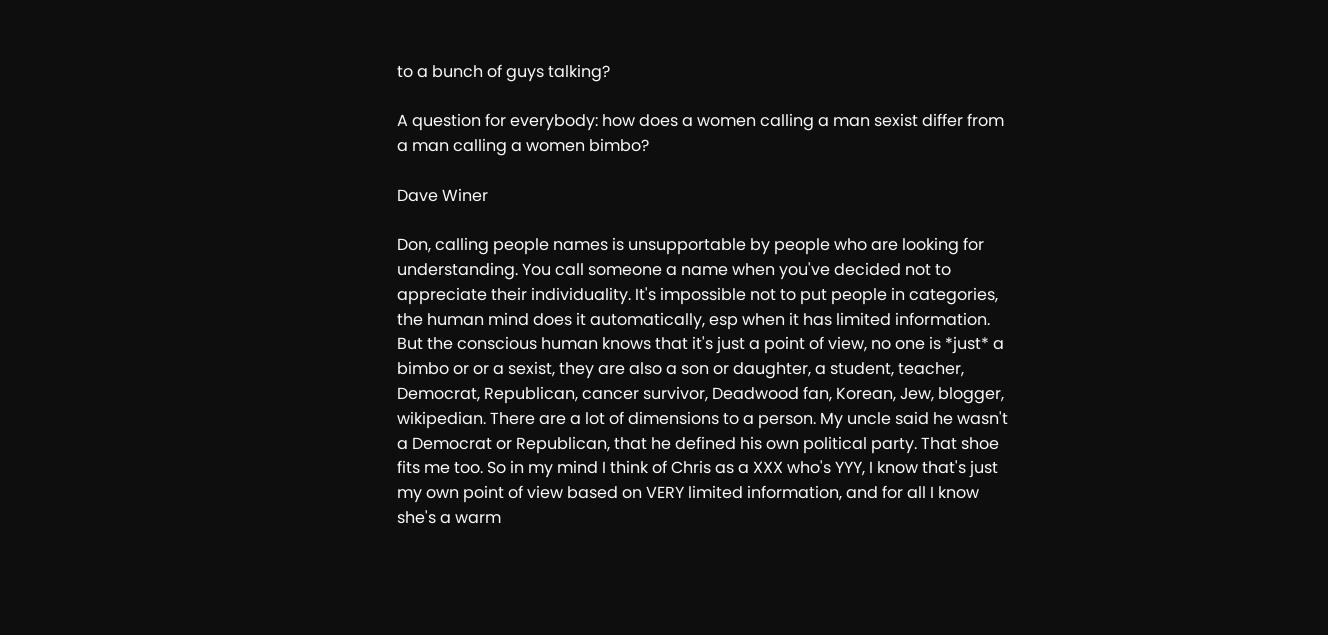to a bunch of guys talking?

A question for everybody: how does a women calling a man sexist differ from a man calling a women bimbo?

Dave Winer

Don, calling people names is unsupportable by people who are looking for understanding. You call someone a name when you've decided not to appreciate their individuality. It's impossible not to put people in categories, the human mind does it automatically, esp when it has limited information. But the conscious human knows that it's just a point of view, no one is *just* a bimbo or or a sexist, they are also a son or daughter, a student, teacher, Democrat, Republican, cancer survivor, Deadwood fan, Korean, Jew, blogger, wikipedian. There are a lot of dimensions to a person. My uncle said he wasn't a Democrat or Republican, that he defined his own political party. That shoe fits me too. So in my mind I think of Chris as a XXX who's YYY, I know that's just my own point of view based on VERY limited information, and for all I know she's a warm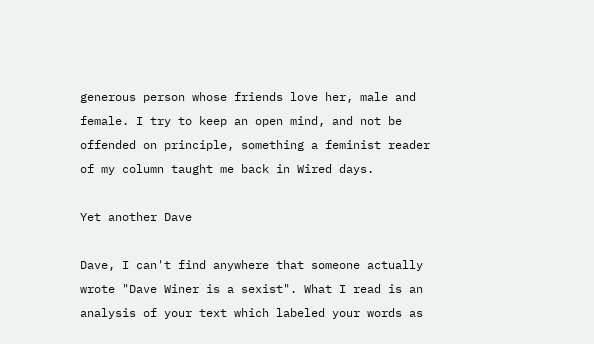generous person whose friends love her, male and female. I try to keep an open mind, and not be offended on principle, something a feminist reader of my column taught me back in Wired days.

Yet another Dave

Dave, I can't find anywhere that someone actually wrote "Dave Winer is a sexist". What I read is an analysis of your text which labeled your words as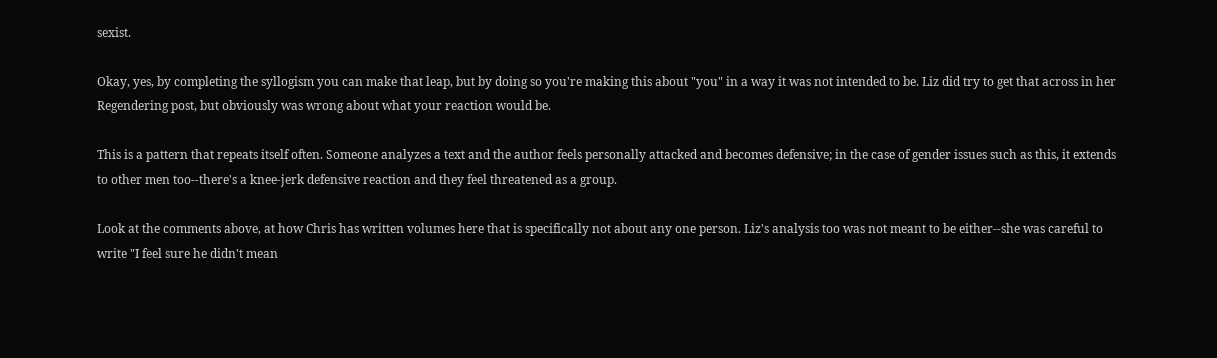sexist.

Okay, yes, by completing the syllogism you can make that leap, but by doing so you're making this about "you" in a way it was not intended to be. Liz did try to get that across in her Regendering post, but obviously was wrong about what your reaction would be.

This is a pattern that repeats itself often. Someone analyzes a text and the author feels personally attacked and becomes defensive; in the case of gender issues such as this, it extends to other men too--there's a knee-jerk defensive reaction and they feel threatened as a group.

Look at the comments above, at how Chris has written volumes here that is specifically not about any one person. Liz's analysis too was not meant to be either--she was careful to write "I feel sure he didn't mean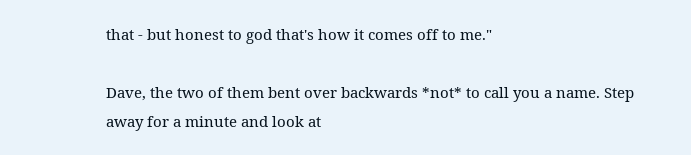that - but honest to god that's how it comes off to me."

Dave, the two of them bent over backwards *not* to call you a name. Step away for a minute and look at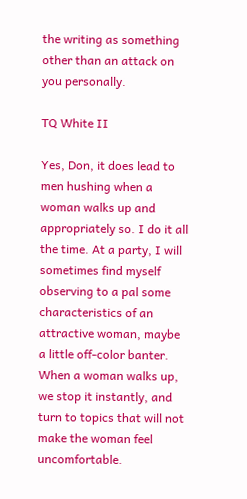the writing as something other than an attack on you personally.

TQ White II

Yes, Don, it does lead to men hushing when a woman walks up and appropriately so. I do it all the time. At a party, I will sometimes find myself observing to a pal some characteristics of an attractive woman, maybe a little off-color banter. When a woman walks up, we stop it instantly, and turn to topics that will not make the woman feel uncomfortable.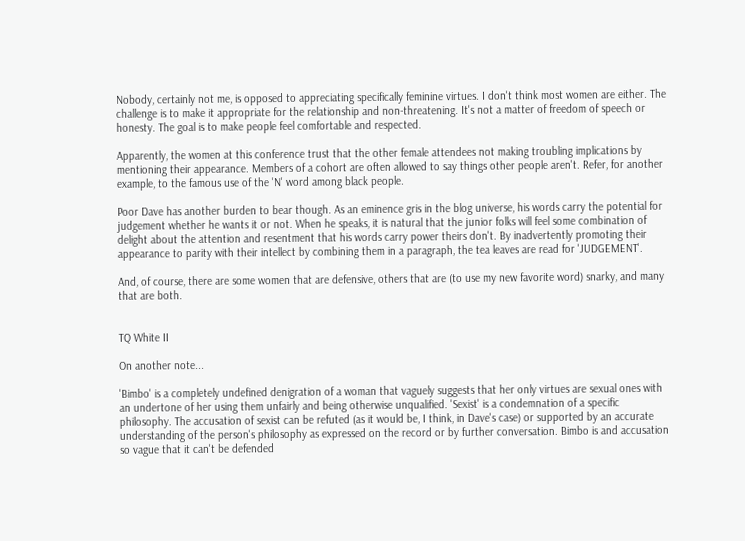Nobody, certainly not me, is opposed to appreciating specifically feminine virtues. I don't think most women are either. The challenge is to make it appropriate for the relationship and non-threatening. It's not a matter of freedom of speech or honesty. The goal is to make people feel comfortable and respected.

Apparently, the women at this conference trust that the other female attendees not making troubling implications by mentioning their appearance. Members of a cohort are often allowed to say things other people aren't. Refer, for another example, to the famous use of the 'N' word among black people.

Poor Dave has another burden to bear though. As an eminence gris in the blog universe, his words carry the potential for judgement whether he wants it or not. When he speaks, it is natural that the junior folks will feel some combination of delight about the attention and resentment that his words carry power theirs don't. By inadvertently promoting their appearance to parity with their intellect by combining them in a paragraph, the tea leaves are read for 'JUDGEMENT'.

And, of course, there are some women that are defensive, others that are (to use my new favorite word) snarky, and many that are both.


TQ White II

On another note...

'Bimbo' is a completely undefined denigration of a woman that vaguely suggests that her only virtues are sexual ones with an undertone of her using them unfairly and being otherwise unqualified. 'Sexist' is a condemnation of a specific philosophy. The accusation of sexist can be refuted (as it would be, I think, in Dave's case) or supported by an accurate understanding of the person's philosophy as expressed on the record or by further conversation. Bimbo is and accusation so vague that it can't be defended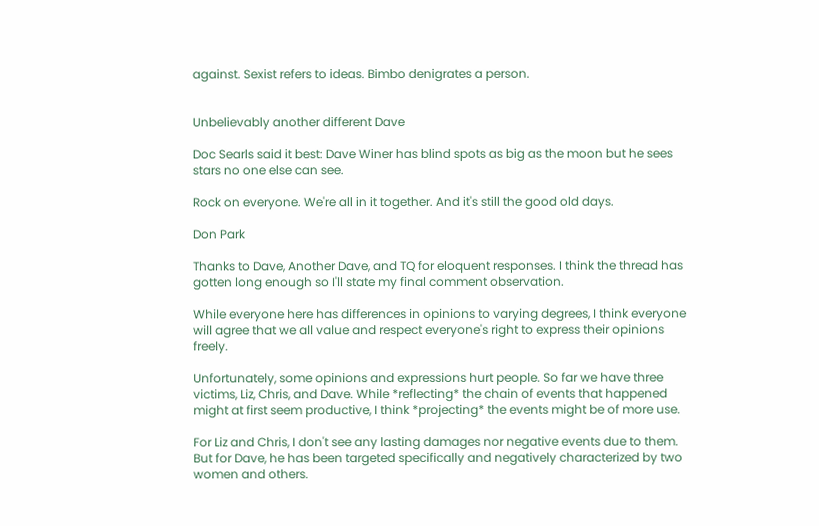against. Sexist refers to ideas. Bimbo denigrates a person.


Unbelievably another different Dave

Doc Searls said it best: Dave Winer has blind spots as big as the moon but he sees stars no one else can see.

Rock on everyone. We're all in it together. And it's still the good old days.

Don Park

Thanks to Dave, Another Dave, and TQ for eloquent responses. I think the thread has gotten long enough so I'll state my final comment observation.

While everyone here has differences in opinions to varying degrees, I think everyone will agree that we all value and respect everyone's right to express their opinions freely.

Unfortunately, some opinions and expressions hurt people. So far we have three victims, Liz, Chris, and Dave. While *reflecting* the chain of events that happened might at first seem productive, I think *projecting* the events might be of more use.

For Liz and Chris, I don't see any lasting damages nor negative events due to them. But for Dave, he has been targeted specifically and negatively characterized by two women and others.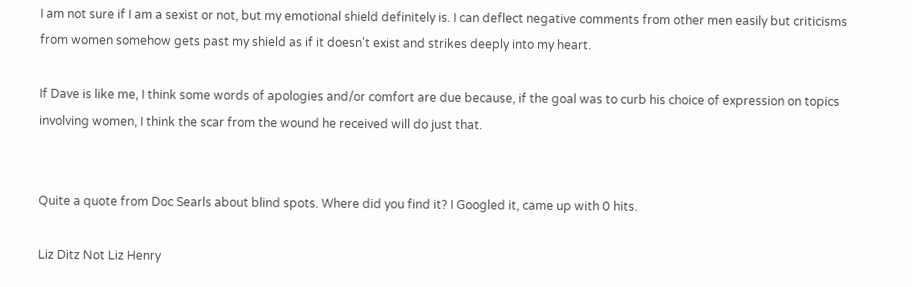I am not sure if I am a sexist or not, but my emotional shield definitely is. I can deflect negative comments from other men easily but criticisms from women somehow gets past my shield as if it doesn't exist and strikes deeply into my heart.

If Dave is like me, I think some words of apologies and/or comfort are due because, if the goal was to curb his choice of expression on topics involving women, I think the scar from the wound he received will do just that.


Quite a quote from Doc Searls about blind spots. Where did you find it? I Googled it, came up with 0 hits.

Liz Ditz Not Liz Henry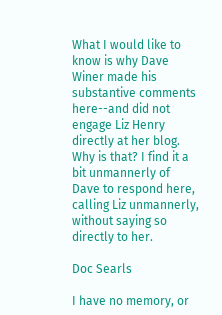What I would like to know is why Dave Winer made his substantive comments here--and did not engage Liz Henry directly at her blog. Why is that? I find it a bit unmannerly of Dave to respond here, calling Liz unmannerly, without saying so directly to her.

Doc Searls

I have no memory, or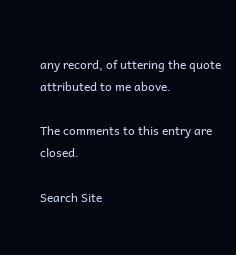any record, of uttering the quote attributed to me above.

The comments to this entry are closed.

Search Site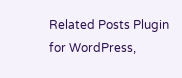Related Posts Plugin for WordPress,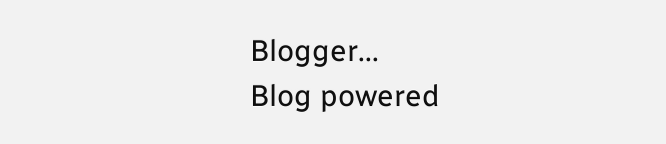Blogger...
Blog powered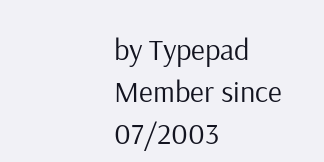by Typepad
Member since 07/2003